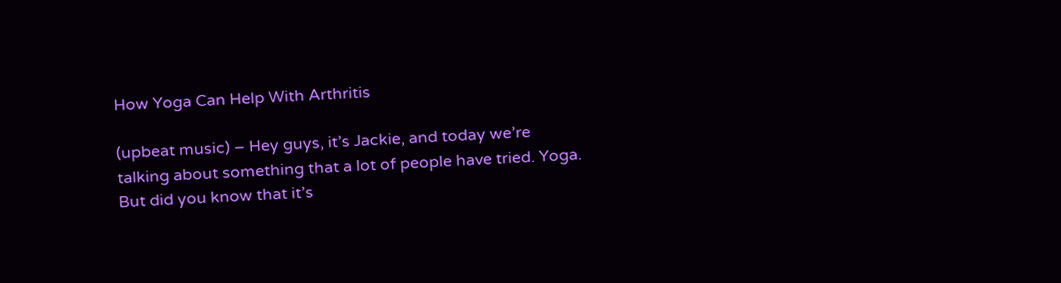How Yoga Can Help With Arthritis

(upbeat music) – Hey guys, it’s Jackie, and today we’re
talking about something that a lot of people have tried. Yoga. But did you know that it’s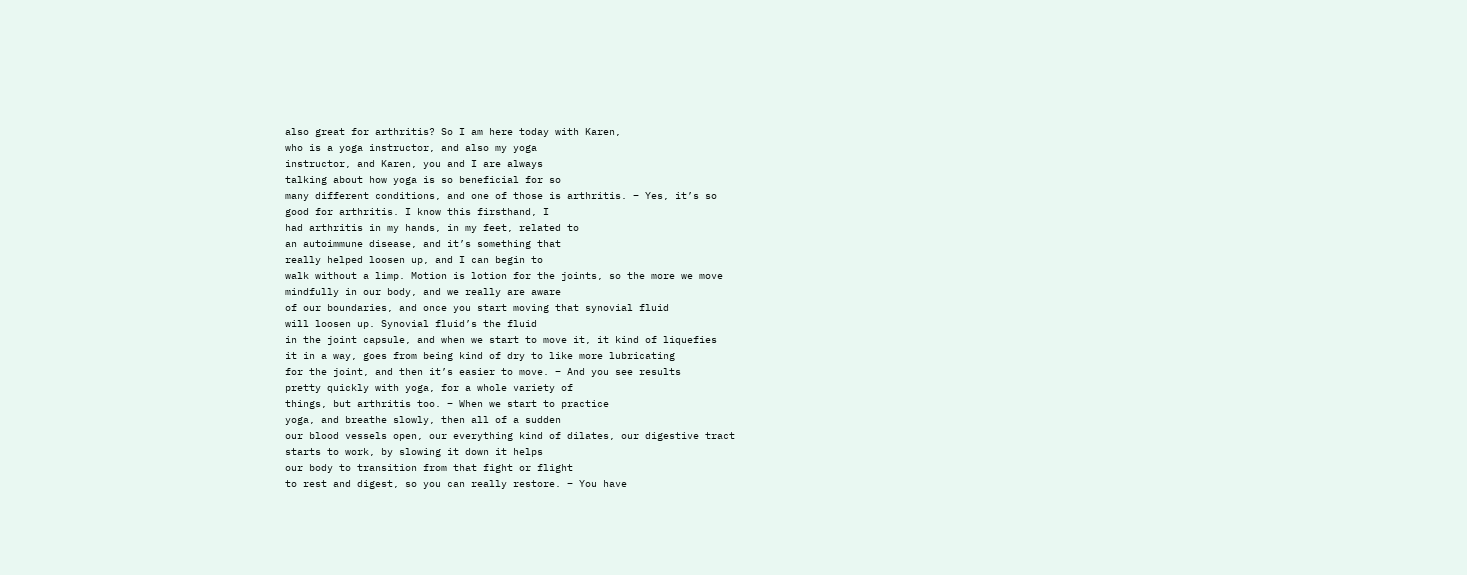also great for arthritis? So I am here today with Karen,
who is a yoga instructor, and also my yoga
instructor, and Karen, you and I are always
talking about how yoga is so beneficial for so
many different conditions, and one of those is arthritis. – Yes, it’s so
good for arthritis. I know this firsthand, I
had arthritis in my hands, in my feet, related to
an autoimmune disease, and it’s something that
really helped loosen up, and I can begin to
walk without a limp. Motion is lotion for the joints, so the more we move
mindfully in our body, and we really are aware
of our boundaries, and once you start moving that synovial fluid
will loosen up. Synovial fluid’s the fluid
in the joint capsule, and when we start to move it, it kind of liquefies
it in a way, goes from being kind of dry to like more lubricating
for the joint, and then it’s easier to move. – And you see results
pretty quickly with yoga, for a whole variety of
things, but arthritis too. – When we start to practice
yoga, and breathe slowly, then all of a sudden
our blood vessels open, our everything kind of dilates, our digestive tract
starts to work, by slowing it down it helps
our body to transition from that fight or flight
to rest and digest, so you can really restore. – You have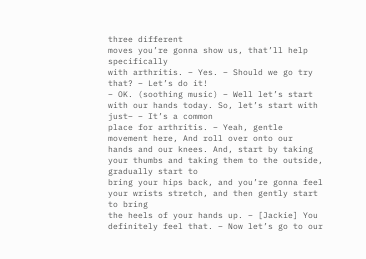three different
moves you’re gonna show us, that’ll help specifically
with arthritis. – Yes. – Should we go try that? – Let’s do it!
– OK. (soothing music) – Well let’s start
with our hands today. So, let’s start with just– – It’s a common
place for arthritis. – Yeah, gentle movement here, And roll over onto our
hands and our knees. And, start by taking your thumbs and taking them to the outside, gradually start to
bring your hips back, and you’re gonna feel
your wrists stretch, and then gently start to bring
the heels of your hands up. – [Jackie] You
definitely feel that. – Now let’s go to our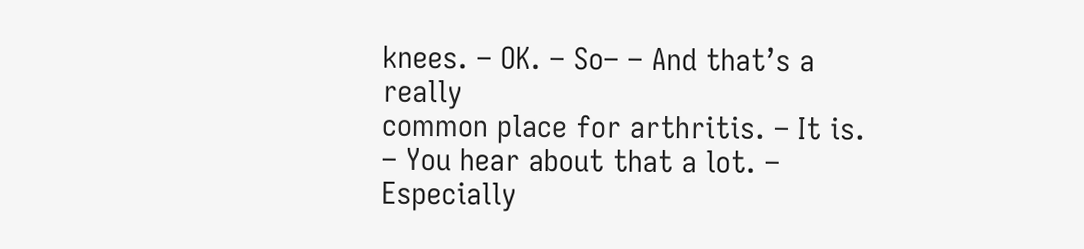knees. – OK. – So– – And that’s a really
common place for arthritis. – It is.
– You hear about that a lot. – Especially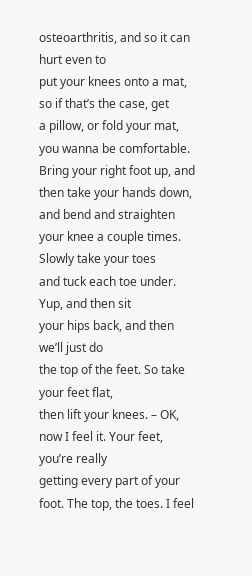osteoarthritis, and so it can hurt even to
put your knees onto a mat, so if that’s the case, get
a pillow, or fold your mat, you wanna be comfortable. Bring your right foot up, and then take your hands down, and bend and straighten
your knee a couple times. Slowly take your toes
and tuck each toe under. Yup, and then sit
your hips back, and then we’ll just do
the top of the feet. So take your feet flat,
then lift your knees. – OK, now I feel it. Your feet, you’re really
getting every part of your foot. The top, the toes. I feel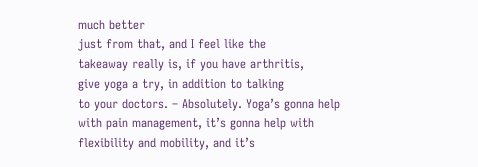much better
just from that, and I feel like the
takeaway really is, if you have arthritis,
give yoga a try, in addition to talking
to your doctors. – Absolutely. Yoga’s gonna help
with pain management, it’s gonna help with
flexibility and mobility, and it’s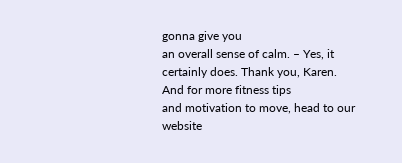gonna give you
an overall sense of calm. – Yes, it certainly does. Thank you, Karen. And for more fitness tips
and motivation to move, head to our website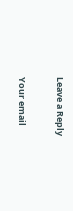Leave a Reply

Your email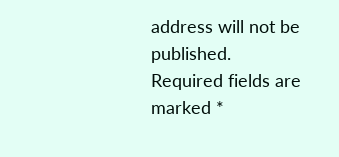address will not be published. Required fields are marked *